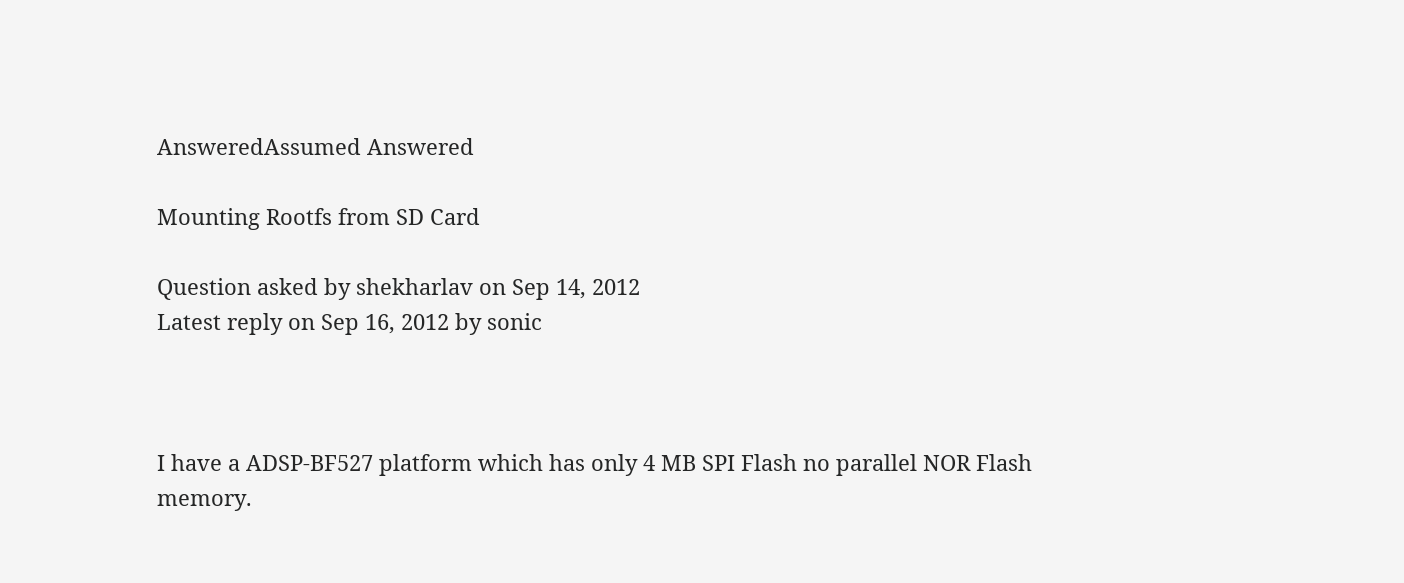AnsweredAssumed Answered

Mounting Rootfs from SD Card

Question asked by shekharlav on Sep 14, 2012
Latest reply on Sep 16, 2012 by sonic



I have a ADSP-BF527 platform which has only 4 MB SPI Flash no parallel NOR Flash memory.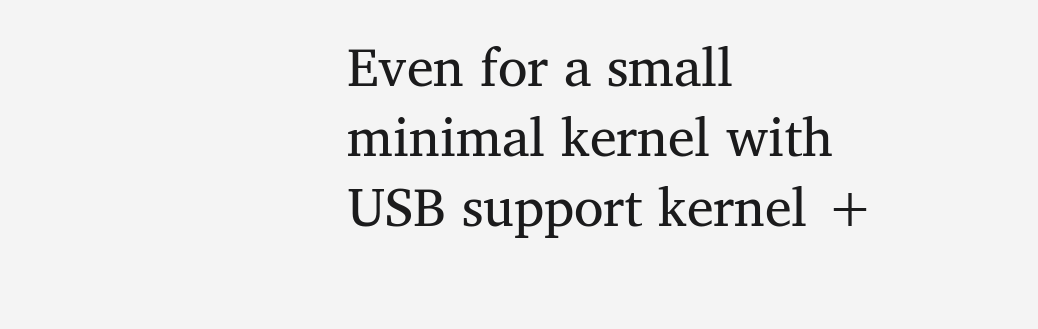Even for a small minimal kernel with USB support kernel +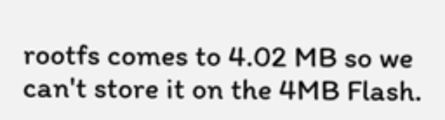rootfs comes to 4.02 MB so we can't store it on the 4MB Flash.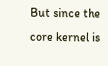But since the core kernel is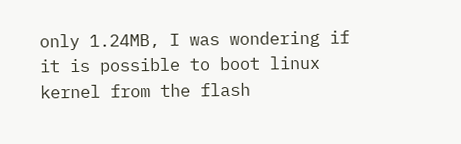only 1.24MB, I was wondering if it is possible to boot linux kernel from the flash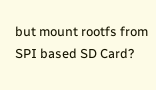but mount rootfs from SPI based SD Card?